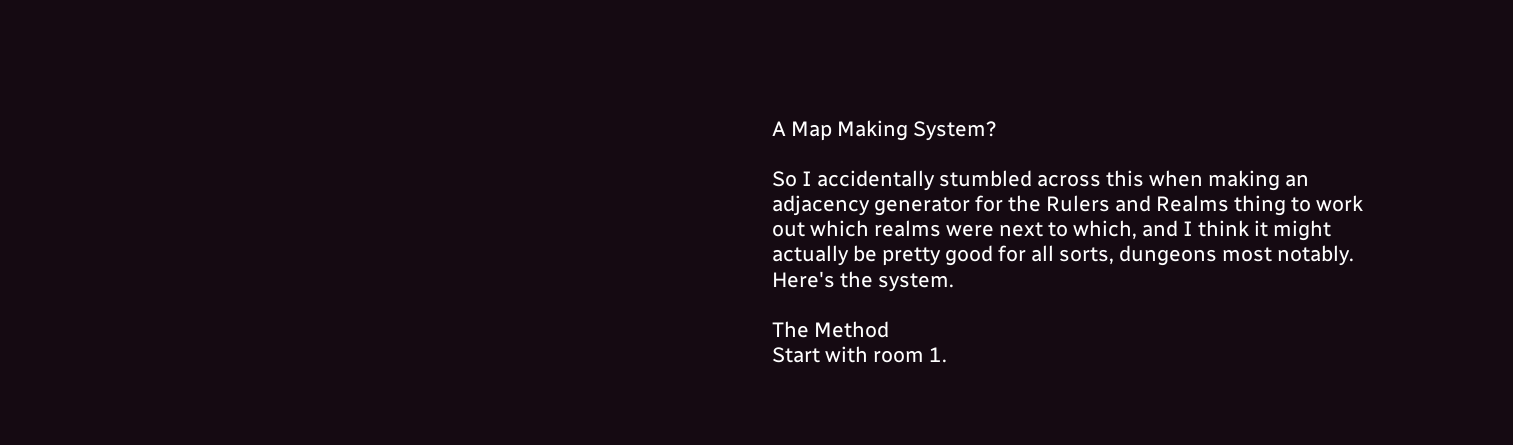A Map Making System?

So I accidentally stumbled across this when making an adjacency generator for the Rulers and Realms thing to work out which realms were next to which, and I think it might actually be pretty good for all sorts, dungeons most notably. Here's the system.

The Method
Start with room 1.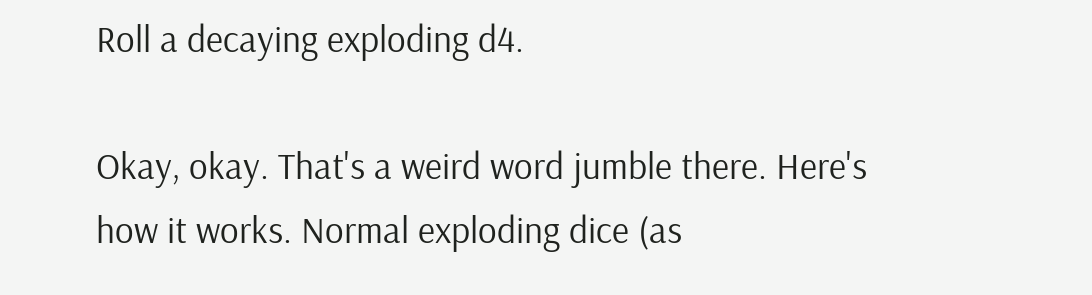Roll a decaying exploding d4.

Okay, okay. That's a weird word jumble there. Here's how it works. Normal exploding dice (as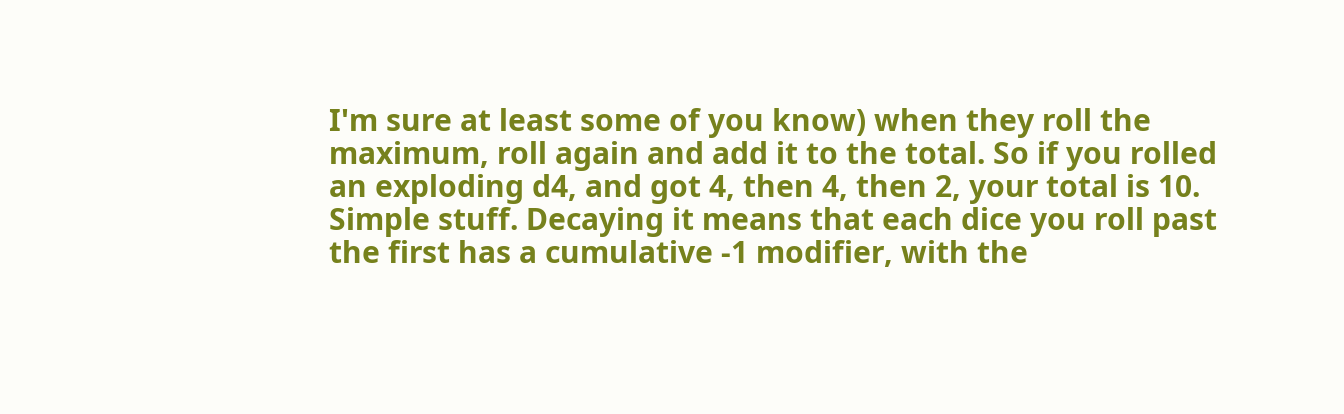I'm sure at least some of you know) when they roll the maximum, roll again and add it to the total. So if you rolled an exploding d4, and got 4, then 4, then 2, your total is 10. Simple stuff. Decaying it means that each dice you roll past the first has a cumulative -1 modifier, with the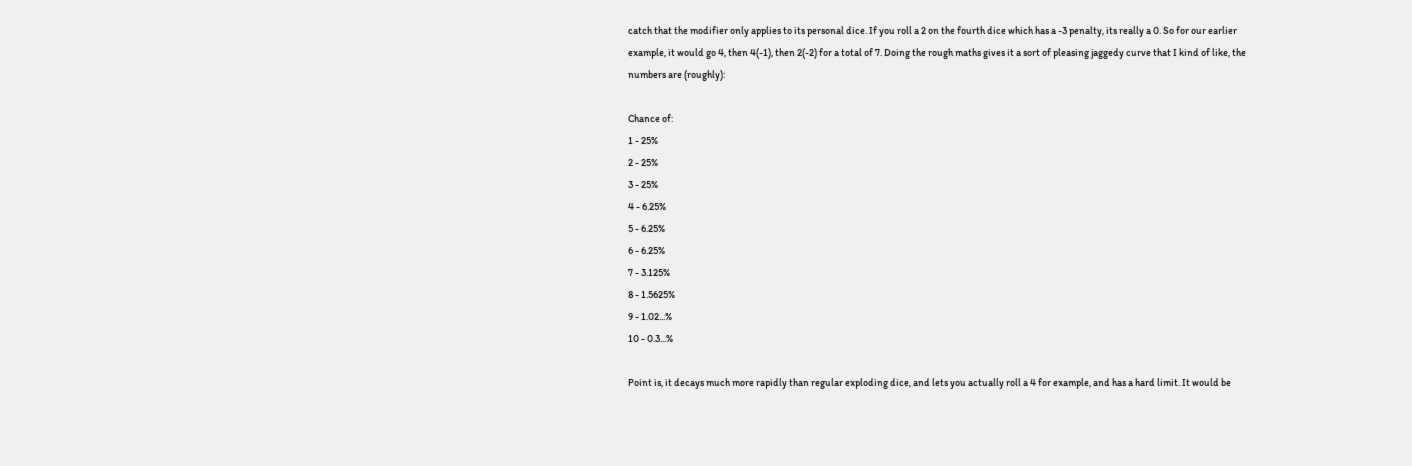catch that the modifier only applies to its personal dice. If you roll a 2 on the fourth dice which has a -3 penalty, its really a 0. So for our earlier example, it would go 4, then 4(-1), then 2(-2) for a total of 7. Doing the rough maths gives it a sort of pleasing jaggedy curve that I kind of like, the numbers are (roughly):

Chance of:
1 - 25%
2 - 25%
3 - 25%
4 - 6.25%
5 - 6.25%
6 - 6.25%
7 - 3.125%
8 - 1.5625%
9 - 1.02...%
10 - 0.3...%

Point is, it decays much more rapidly than regular exploding dice, and lets you actually roll a 4 for example, and has a hard limit. It would be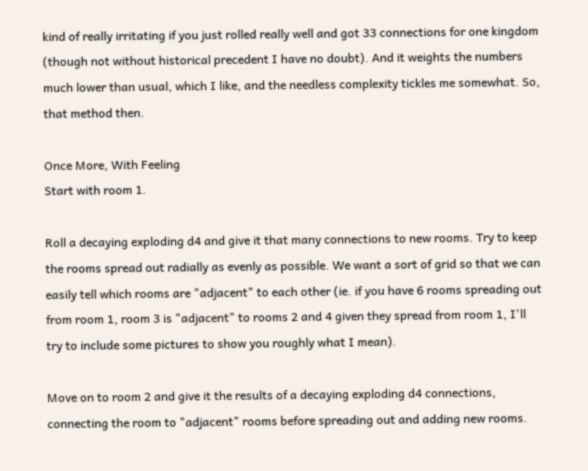kind of really irritating if you just rolled really well and got 33 connections for one kingdom (though not without historical precedent I have no doubt). And it weights the numbers much lower than usual, which I like, and the needless complexity tickles me somewhat. So, that method then.

Once More, With Feeling
Start with room 1.

Roll a decaying exploding d4 and give it that many connections to new rooms. Try to keep the rooms spread out radially as evenly as possible. We want a sort of grid so that we can easily tell which rooms are "adjacent" to each other (ie. if you have 6 rooms spreading out from room 1, room 3 is "adjacent" to rooms 2 and 4 given they spread from room 1, I'll try to include some pictures to show you roughly what I mean).

Move on to room 2 and give it the results of a decaying exploding d4 connections, connecting the room to "adjacent" rooms before spreading out and adding new rooms.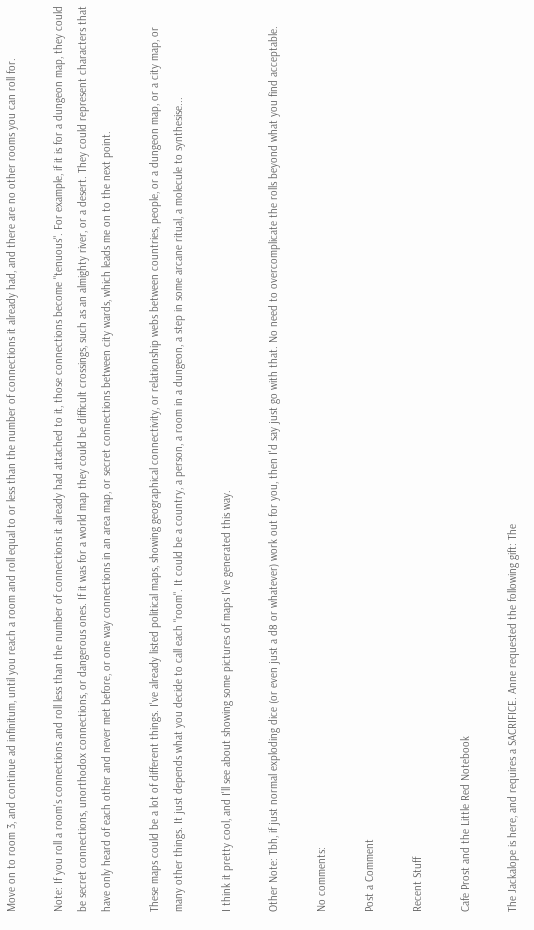Move on to room 3, and continue ad infinitum, until you reach a room and roll equal to or less than the number of connections it already had, and there are no other rooms you can roll for.

Note: If you roll a room's connections and roll less than the number of connections it already had attached to it, those connections become "tenuous". For example, if it is for a dungeon map, they could be secret connections, unorthodox connections, or dangerous ones. If it was for a world map they could be difficult crossings, such as an almighty river, or a desert. They could represent characters that have only heard of each other and never met before, or one way connections in an area map, or secret connections between city wards, which leads me on to the next point.

These maps could be a lot of different things. I've already listed political maps, showing geographical connectivity, or relationship webs between countries, people, or a dungeon map, or a city map, or many other things. It just depends what you decide to call each "room". It could be a country, a person, a room in a dungeon, a step in some arcane ritual, a molecule to synthesise...

I think it pretty cool, and I'll see about showing some pictures of maps I've generated this way.

Other Note: Tbh, if just normal exploding dice (or even just a d8 or whatever) work out for you, then I'd say just go with that. No need to overcomplicate the rolls beyond what you find acceptable.

No comments:

Post a Comment

Recent Stuff

Cafe Prost and the Little Red Notebook

The Jackalope is here, and requires a SACRIFICE. Anne requested the following gift: The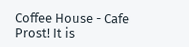Coffee House - Cafe Prost! It is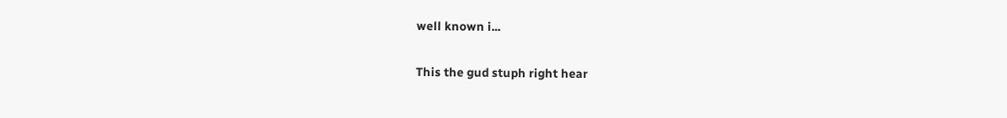well known i...

This the gud stuph right hear